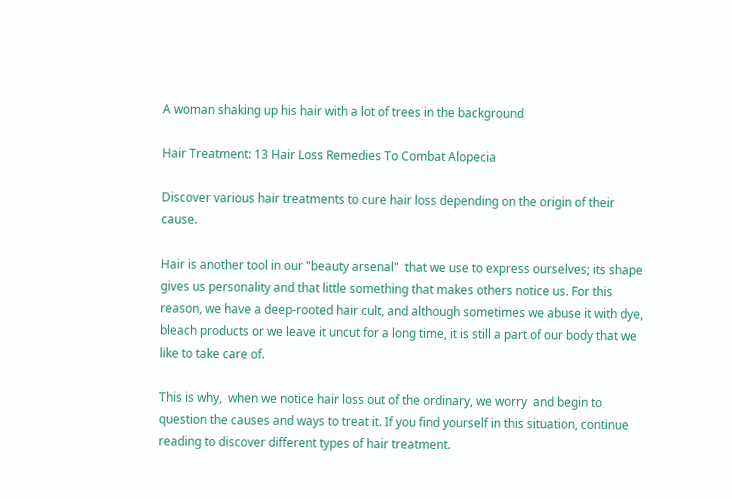A woman shaking up his hair with a lot of trees in the background

Hair Treatment: 13 Hair Loss Remedies To Combat Alopecia

Discover various hair treatments to cure hair loss depending on the origin of their cause.

Hair is another tool in our "beauty arsenal"  that we use to express ourselves; its shape gives us personality and that little something that makes others notice us. For this reason, we have a deep-rooted hair cult, and although sometimes we abuse it with dye, bleach products or we leave it uncut for a long time, it is still a part of our body that we like to take care of.

This is why,  when we notice hair loss out of the ordinary, we worry  and begin to question the causes and ways to treat it. If you find yourself in this situation, continue reading to discover different types of hair treatment.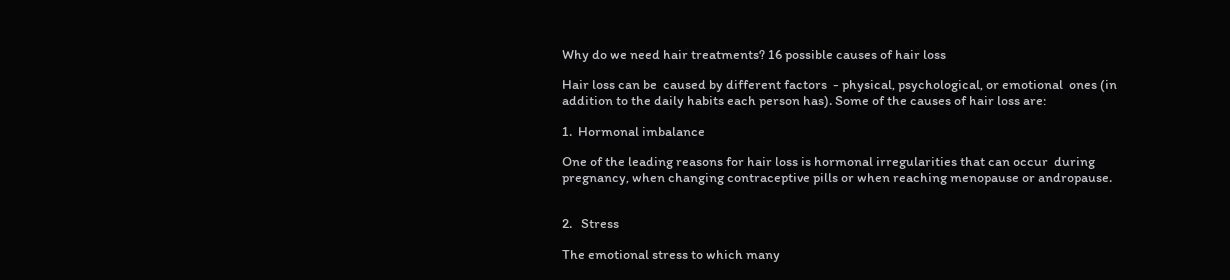Why do we need hair treatments? 16 possible causes of hair loss

Hair loss can be  caused by different factors  - physical, psychological, or emotional  ones (in addition to the daily habits each person has). Some of the causes of hair loss are:

1.  Hormonal imbalance

One of the leading reasons for hair loss is hormonal irregularities that can occur  during pregnancy, when changing contraceptive pills or when reaching menopause or andropause.


2.   Stress

The emotional stress to which many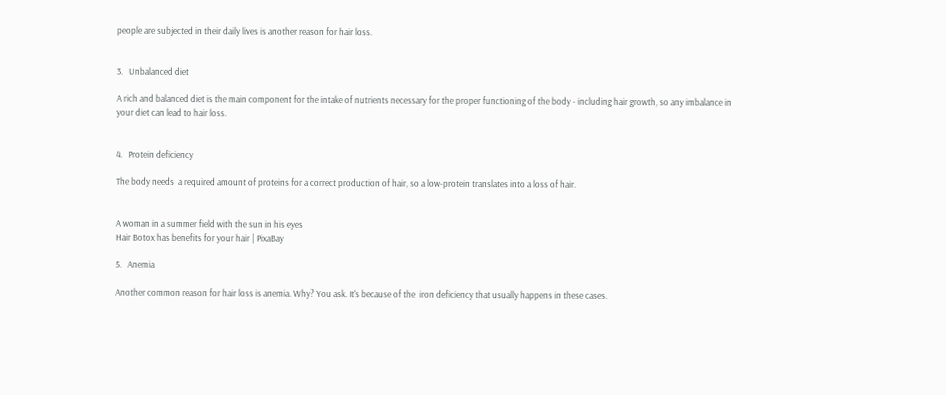people are subjected in their daily lives is another reason for hair loss.


3.   Unbalanced diet

A rich and balanced diet is the main component for the intake of nutrients necessary for the proper functioning of the body - including hair growth, so any imbalance in your diet can lead to hair loss.


4.   Protein deficiency

The body needs  a required amount of proteins for a correct production of hair, so a low-protein translates into a loss of hair.


A woman in a summer field with the sun in his eyes
Hair Botox has benefits for your hair | PixaBay

5.   Anemia

Another common reason for hair loss is anemia. Why? You ask. It's because of the  iron deficiency that usually happens in these cases.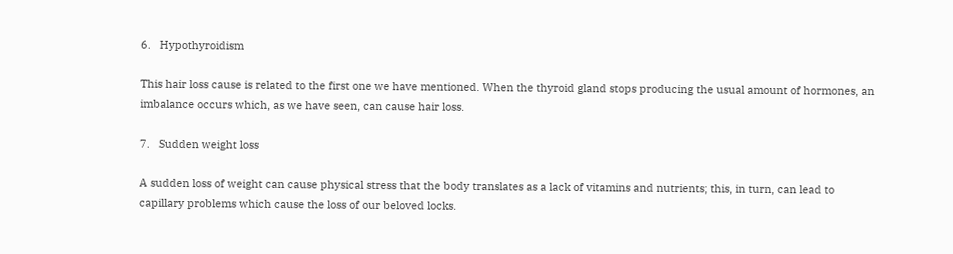6.   Hypothyroidism

This hair loss cause is related to the first one we have mentioned. When the thyroid gland stops producing the usual amount of hormones, an imbalance occurs which, as we have seen, can cause hair loss.

7.   Sudden weight loss

A sudden loss of weight can cause physical stress that the body translates as a lack of vitamins and nutrients; this, in turn, can lead to capillary problems which cause the loss of our beloved locks.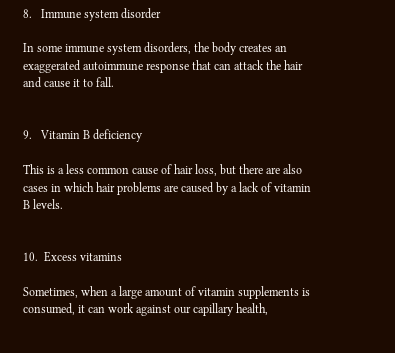8.   Immune system disorder

In some immune system disorders, the body creates an exaggerated autoimmune response that can attack the hair and cause it to fall.


9.   Vitamin B deficiency

This is a less common cause of hair loss, but there are also cases in which hair problems are caused by a lack of vitamin B levels.


10.  Excess vitamins

Sometimes, when a large amount of vitamin supplements is consumed, it can work against our capillary health,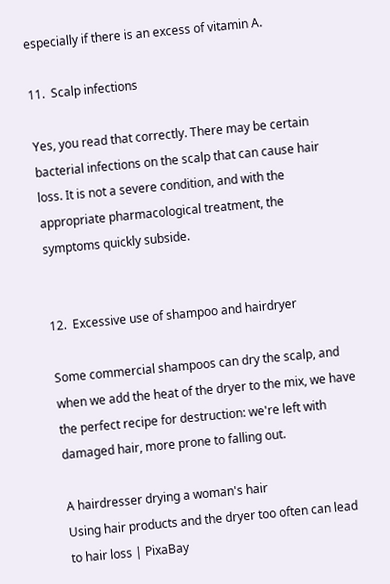especially if there is an excess of vitamin A.

11.  Scalp infections

Yes, you read that correctly. There may be certain bacterial infections on the scalp that can cause hair loss. It is not a severe condition, and with the appropriate pharmacological treatment, the symptoms quickly subside.


12.  Excessive use of shampoo and hairdryer

Some commercial shampoos can dry the scalp, and when we add the heat of the dryer to the mix, we have the perfect recipe for destruction: we're left with damaged hair, more prone to falling out.

A hairdresser drying a woman's hair
Using hair products and the dryer too often can lead to hair loss | PixaBay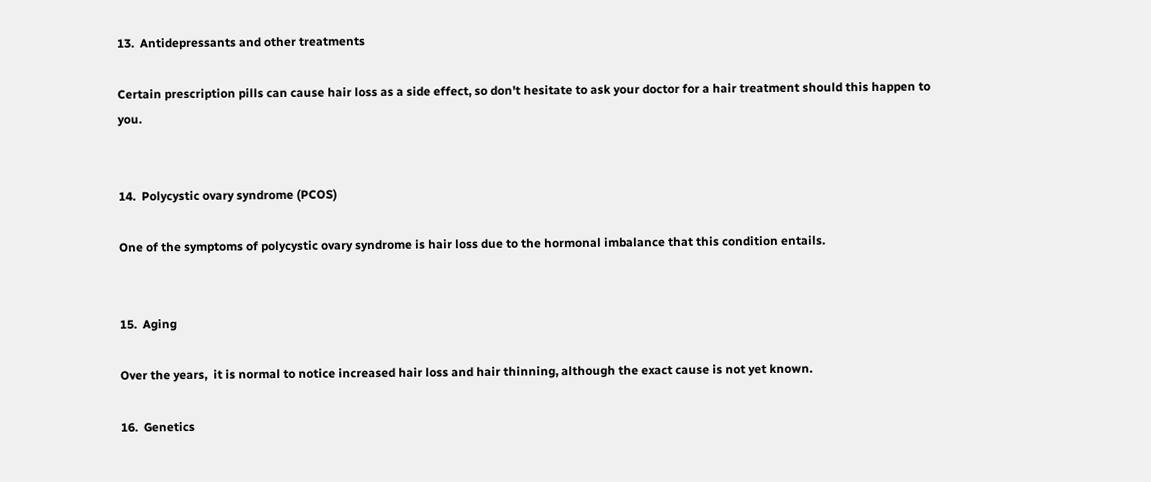13.  Antidepressants and other treatments

Certain prescription pills can cause hair loss as a side effect, so don't hesitate to ask your doctor for a hair treatment should this happen to you.


14.  Polycystic ovary syndrome (PCOS)

One of the symptoms of polycystic ovary syndrome is hair loss due to the hormonal imbalance that this condition entails.


15.  Aging

Over the years,  it is normal to notice increased hair loss and hair thinning, although the exact cause is not yet known.

16.  Genetics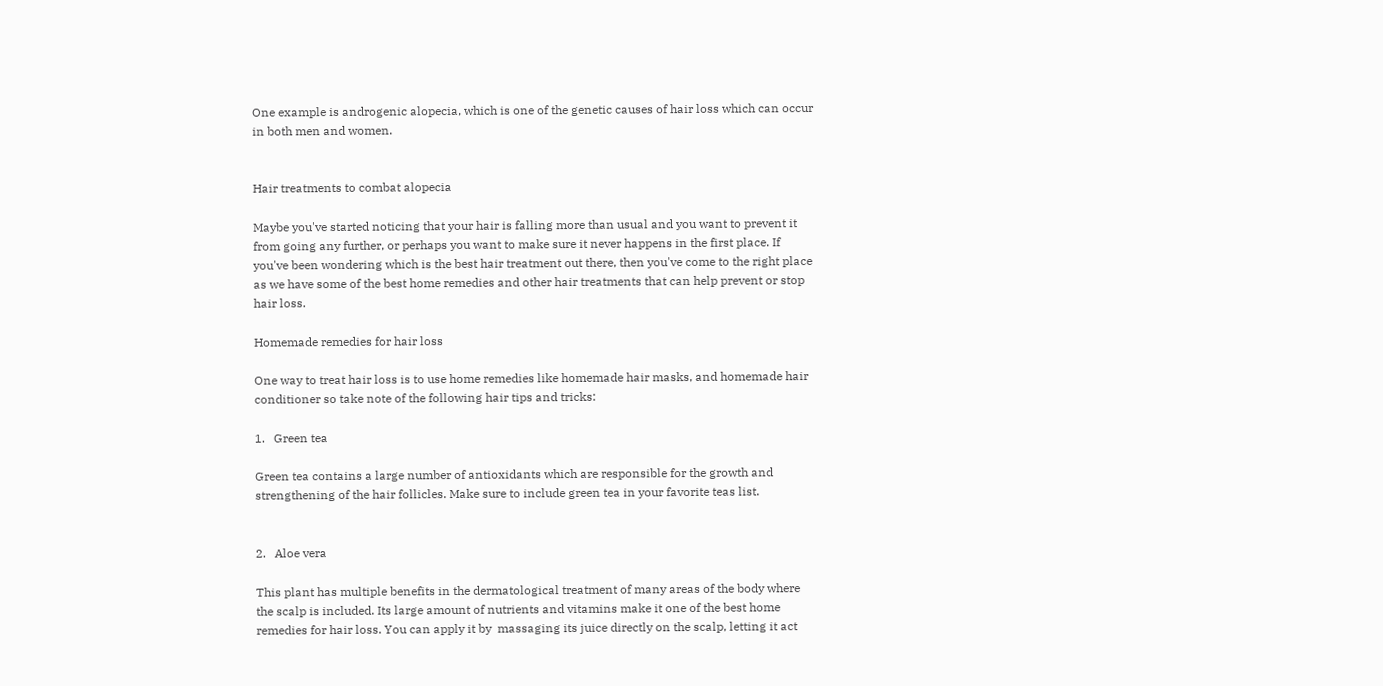One example is androgenic alopecia, which is one of the genetic causes of hair loss which can occur in both men and women.


Hair treatments to combat alopecia

Maybe you've started noticing that your hair is falling more than usual and you want to prevent it from going any further, or perhaps you want to make sure it never happens in the first place. If you've been wondering which is the best hair treatment out there, then you've come to the right place as we have some of the best home remedies and other hair treatments that can help prevent or stop hair loss.

Homemade remedies for hair loss

One way to treat hair loss is to use home remedies like homemade hair masks, and homemade hair conditioner so take note of the following hair tips and tricks:

1.   Green tea

Green tea contains a large number of antioxidants which are responsible for the growth and strengthening of the hair follicles. Make sure to include green tea in your favorite teas list.


2.   Aloe vera

This plant has multiple benefits in the dermatological treatment of many areas of the body where the scalp is included. Its large amount of nutrients and vitamins make it one of the best home remedies for hair loss. You can apply it by  massaging its juice directly on the scalp, letting it act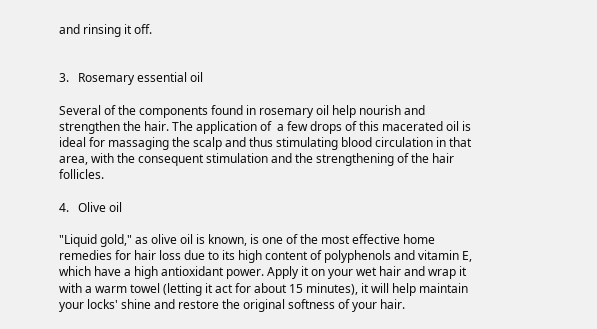and rinsing it off.


3.   Rosemary essential oil

Several of the components found in rosemary oil help nourish and strengthen the hair. The application of  a few drops of this macerated oil is ideal for massaging the scalp and thus stimulating blood circulation in that area, with the consequent stimulation and the strengthening of the hair follicles.

4.   Olive oil

"Liquid gold," as olive oil is known, is one of the most effective home remedies for hair loss due to its high content of polyphenols and vitamin E, which have a high antioxidant power. Apply it on your wet hair and wrap it with a warm towel (letting it act for about 15 minutes), it will help maintain your locks' shine and restore the original softness of your hair.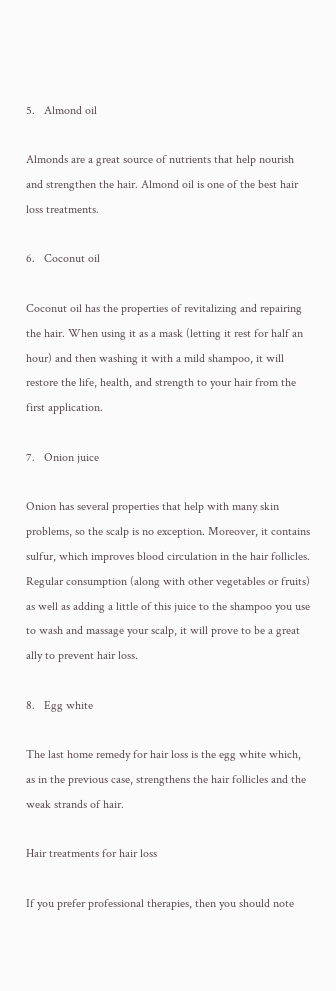5.   Almond oil

Almonds are a great source of nutrients that help nourish and strengthen the hair. Almond oil is one of the best hair loss treatments.

6.   Coconut oil

Coconut oil has the properties of revitalizing and repairing the hair. When using it as a mask (letting it rest for half an hour) and then washing it with a mild shampoo, it will restore the life, health, and strength to your hair from the first application.

7.   Onion juice

Onion has several properties that help with many skin problems, so the scalp is no exception. Moreover, it contains sulfur, which improves blood circulation in the hair follicles. Regular consumption (along with other vegetables or fruits) as well as adding a little of this juice to the shampoo you use to wash and massage your scalp, it will prove to be a great ally to prevent hair loss.

8.   Egg white

The last home remedy for hair loss is the egg white which, as in the previous case, strengthens the hair follicles and the weak strands of hair.

Hair treatments for hair loss

If you prefer professional therapies, then you should note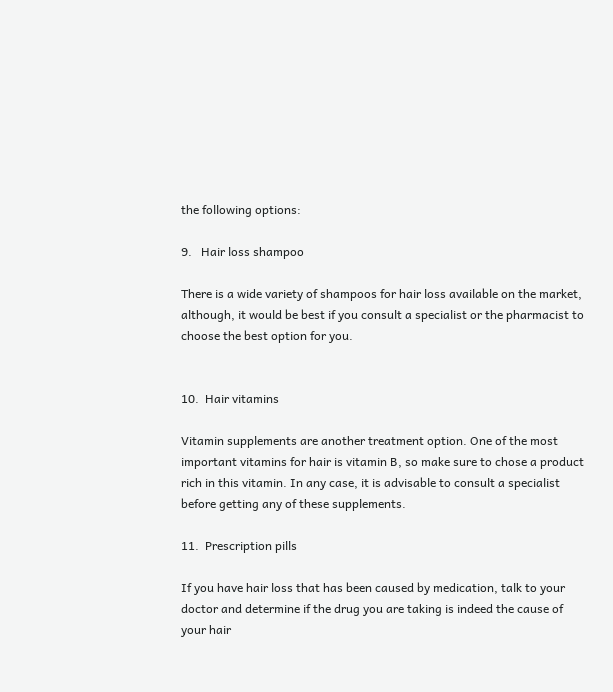the following options:

9.   Hair loss shampoo

There is a wide variety of shampoos for hair loss available on the market, although, it would be best if you consult a specialist or the pharmacist to choose the best option for you.


10.  Hair vitamins

Vitamin supplements are another treatment option. One of the most important vitamins for hair is vitamin B, so make sure to chose a product rich in this vitamin. In any case, it is advisable to consult a specialist before getting any of these supplements.

11.  Prescription pills

If you have hair loss that has been caused by medication, talk to your doctor and determine if the drug you are taking is indeed the cause of your hair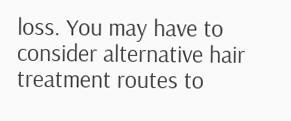loss. You may have to consider alternative hair treatment routes to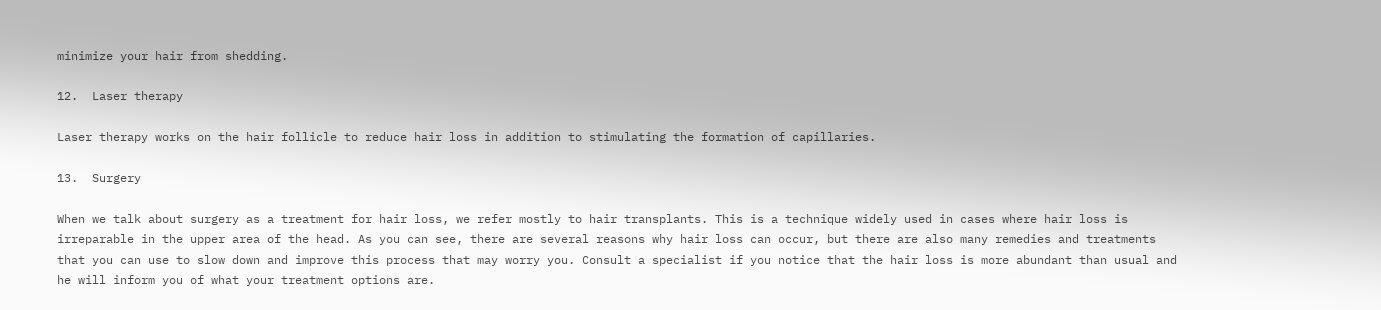minimize your hair from shedding.

12.  Laser therapy

Laser therapy works on the hair follicle to reduce hair loss in addition to stimulating the formation of capillaries.

13.  Surgery

When we talk about surgery as a treatment for hair loss, we refer mostly to hair transplants. This is a technique widely used in cases where hair loss is irreparable in the upper area of the head. As you can see, there are several reasons why hair loss can occur, but there are also many remedies and treatments that you can use to slow down and improve this process that may worry you. Consult a specialist if you notice that the hair loss is more abundant than usual and he will inform you of what your treatment options are.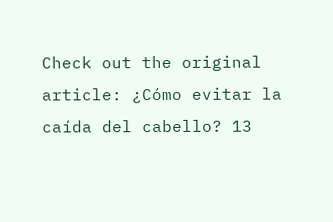Check out the original article: ¿Cómo evitar la caída del cabello? 13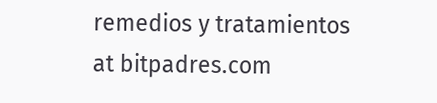remedios y tratamientos at bitpadres.com